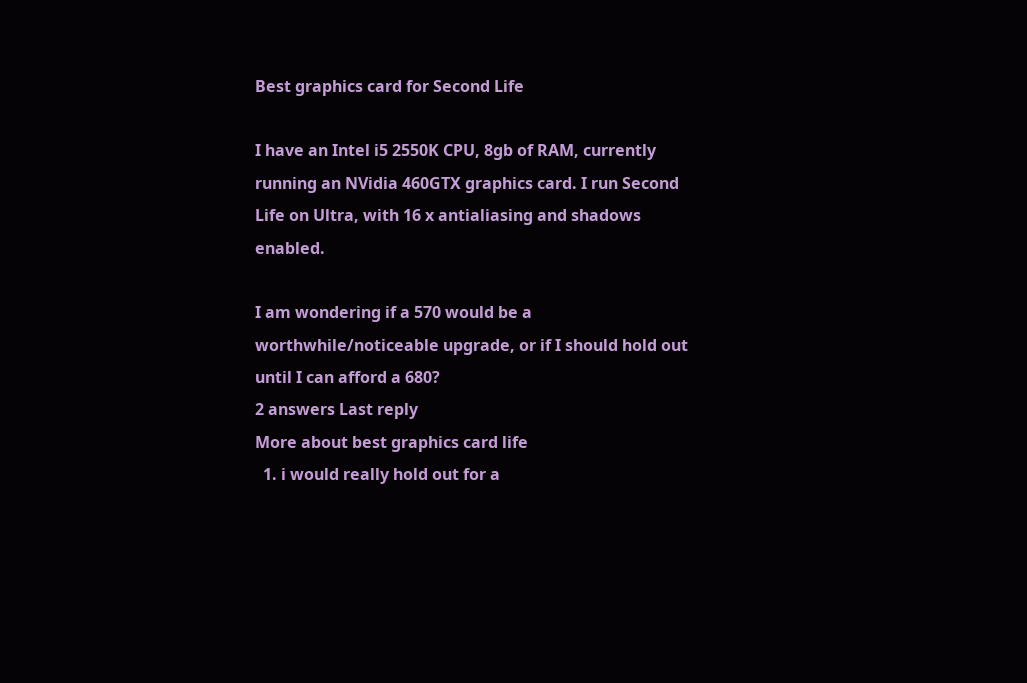Best graphics card for Second Life

I have an Intel i5 2550K CPU, 8gb of RAM, currently running an NVidia 460GTX graphics card. I run Second Life on Ultra, with 16 x antialiasing and shadows enabled.

I am wondering if a 570 would be a worthwhile/noticeable upgrade, or if I should hold out until I can afford a 680?
2 answers Last reply
More about best graphics card life
  1. i would really hold out for a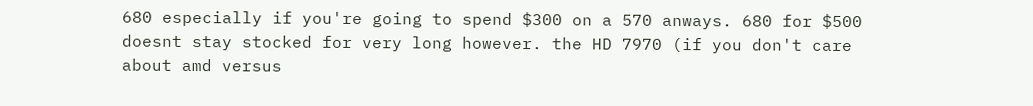680 especially if you're going to spend $300 on a 570 anways. 680 for $500 doesnt stay stocked for very long however. the HD 7970 (if you don't care about amd versus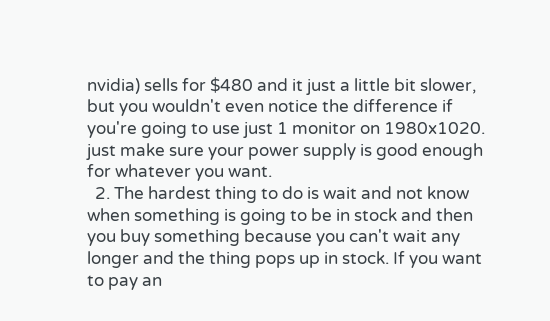nvidia) sells for $480 and it just a little bit slower, but you wouldn't even notice the difference if you're going to use just 1 monitor on 1980x1020. just make sure your power supply is good enough for whatever you want.
  2. The hardest thing to do is wait and not know when something is going to be in stock and then you buy something because you can't wait any longer and the thing pops up in stock. If you want to pay an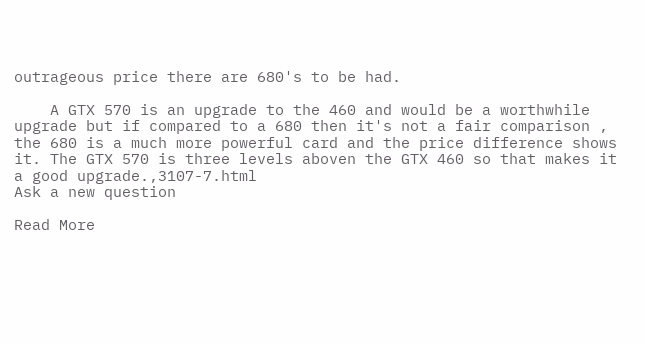outrageous price there are 680's to be had.

    A GTX 570 is an upgrade to the 460 and would be a worthwhile upgrade but if compared to a 680 then it's not a fair comparison , the 680 is a much more powerful card and the price difference shows it. The GTX 570 is three levels aboven the GTX 460 so that makes it a good upgrade.,3107-7.html
Ask a new question

Read More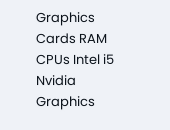Graphics Cards RAM CPUs Intel i5 Nvidia Graphics